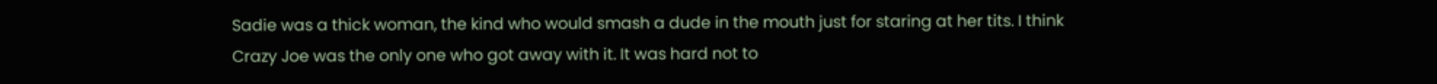Sadie was a thick woman, the kind who would smash a dude in the mouth just for staring at her tits. I think Crazy Joe was the only one who got away with it. It was hard not to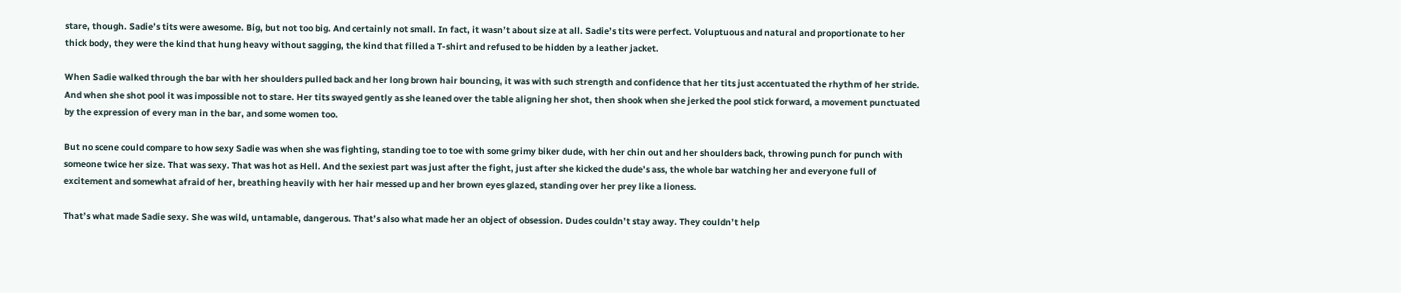stare, though. Sadie’s tits were awesome. Big, but not too big. And certainly not small. In fact, it wasn’t about size at all. Sadie’s tits were perfect. Voluptuous and natural and proportionate to her thick body, they were the kind that hung heavy without sagging, the kind that filled a T-shirt and refused to be hidden by a leather jacket.

When Sadie walked through the bar with her shoulders pulled back and her long brown hair bouncing, it was with such strength and confidence that her tits just accentuated the rhythm of her stride. And when she shot pool it was impossible not to stare. Her tits swayed gently as she leaned over the table aligning her shot, then shook when she jerked the pool stick forward, a movement punctuated by the expression of every man in the bar, and some women too.

But no scene could compare to how sexy Sadie was when she was fighting, standing toe to toe with some grimy biker dude, with her chin out and her shoulders back, throwing punch for punch with someone twice her size. That was sexy. That was hot as Hell. And the sexiest part was just after the fight, just after she kicked the dude’s ass, the whole bar watching her and everyone full of excitement and somewhat afraid of her, breathing heavily with her hair messed up and her brown eyes glazed, standing over her prey like a lioness.

That’s what made Sadie sexy. She was wild, untamable, dangerous. That’s also what made her an object of obsession. Dudes couldn’t stay away. They couldn’t help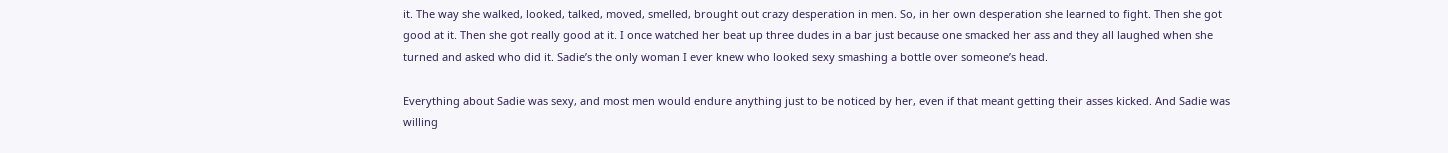it. The way she walked, looked, talked, moved, smelled, brought out crazy desperation in men. So, in her own desperation she learned to fight. Then she got good at it. Then she got really good at it. I once watched her beat up three dudes in a bar just because one smacked her ass and they all laughed when she turned and asked who did it. Sadie’s the only woman I ever knew who looked sexy smashing a bottle over someone’s head.

Everything about Sadie was sexy, and most men would endure anything just to be noticed by her, even if that meant getting their asses kicked. And Sadie was willing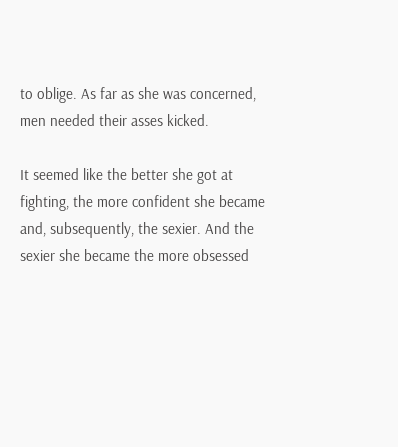to oblige. As far as she was concerned, men needed their asses kicked.

It seemed like the better she got at fighting, the more confident she became and, subsequently, the sexier. And the sexier she became the more obsessed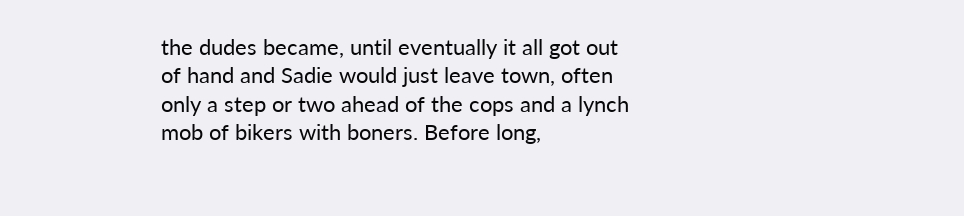the dudes became, until eventually it all got out of hand and Sadie would just leave town, often only a step or two ahead of the cops and a lynch mob of bikers with boners. Before long,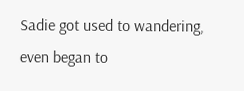Sadie got used to wandering, even began to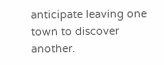anticipate leaving one town to discover another.